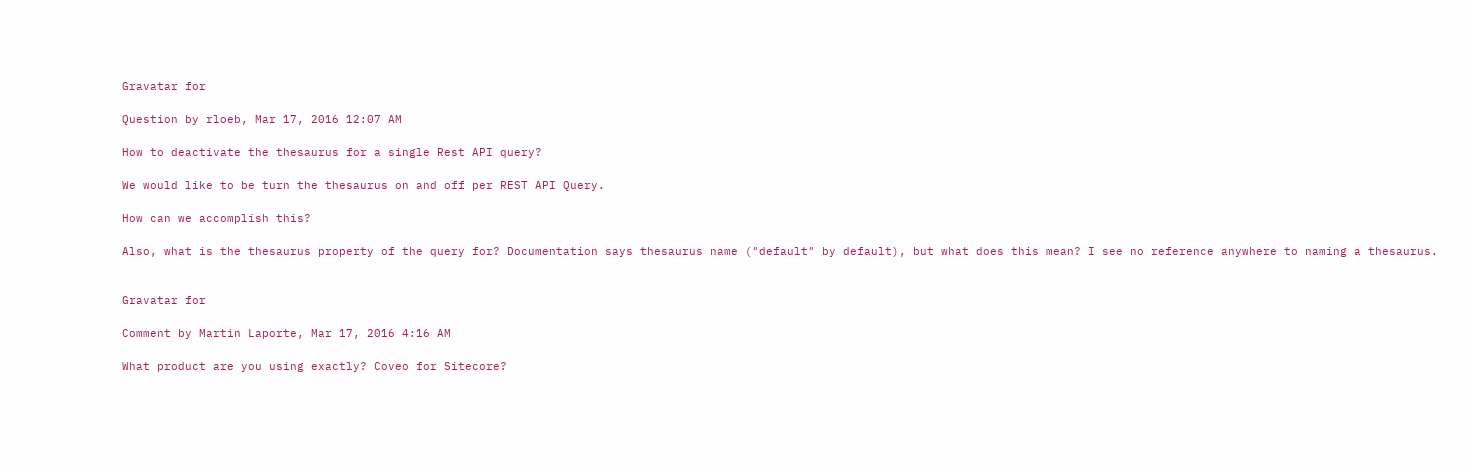Gravatar for

Question by rloeb, Mar 17, 2016 12:07 AM

How to deactivate the thesaurus for a single Rest API query?

We would like to be turn the thesaurus on and off per REST API Query.

How can we accomplish this?

Also, what is the thesaurus property of the query for? Documentation says thesaurus name ("default" by default), but what does this mean? I see no reference anywhere to naming a thesaurus.


Gravatar for

Comment by Martin Laporte, Mar 17, 2016 4:16 AM

What product are you using exactly? Coveo for Sitecore?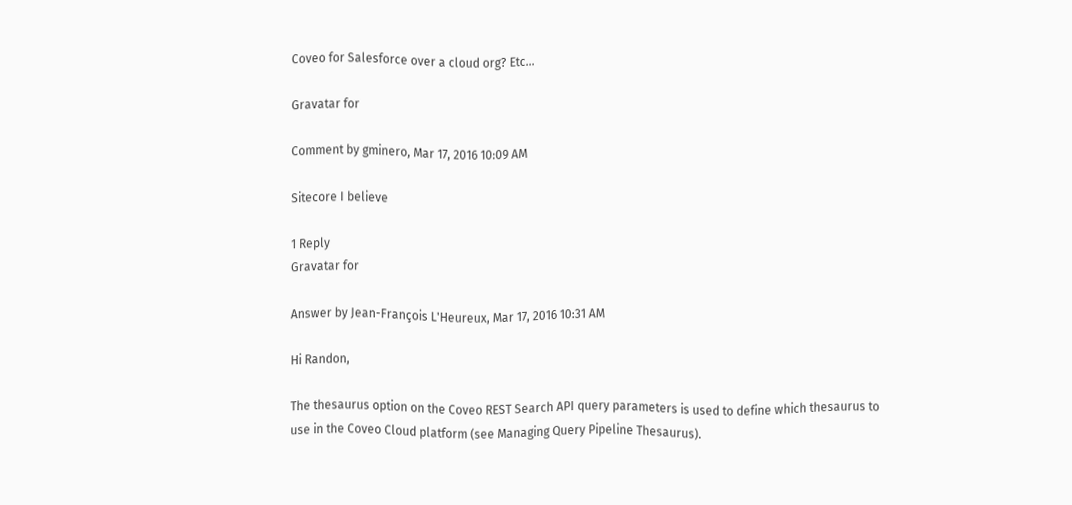Coveo for Salesforce over a cloud org? Etc…

Gravatar for

Comment by gminero, Mar 17, 2016 10:09 AM

Sitecore I believe

1 Reply
Gravatar for

Answer by Jean-François L'Heureux, Mar 17, 2016 10:31 AM

Hi Randon,

The thesaurus option on the Coveo REST Search API query parameters is used to define which thesaurus to use in the Coveo Cloud platform (see Managing Query Pipeline Thesaurus).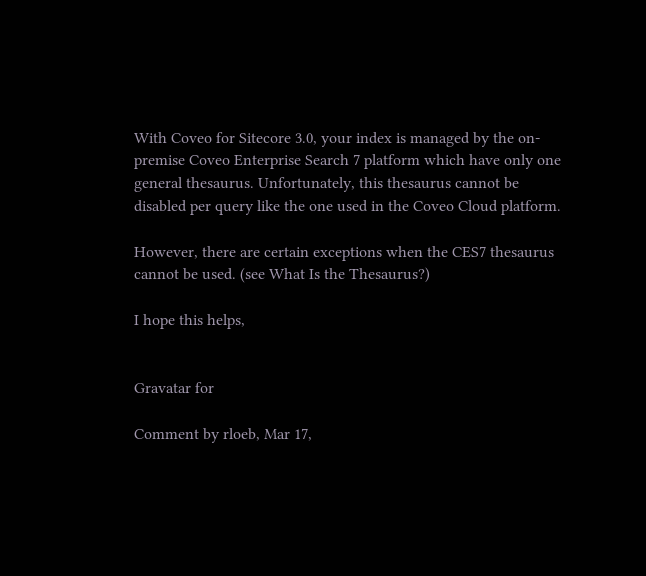With Coveo for Sitecore 3.0, your index is managed by the on-premise Coveo Enterprise Search 7 platform which have only one general thesaurus. Unfortunately, this thesaurus cannot be disabled per query like the one used in the Coveo Cloud platform.

However, there are certain exceptions when the CES7 thesaurus cannot be used. (see What Is the Thesaurus?)

I hope this helps,


Gravatar for

Comment by rloeb, Mar 17,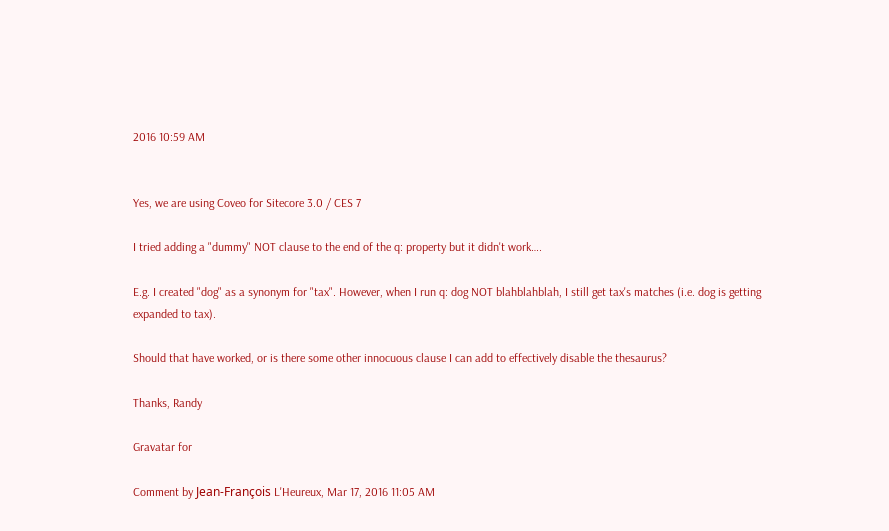2016 10:59 AM


Yes, we are using Coveo for Sitecore 3.0 / CES 7

I tried adding a "dummy" NOT clause to the end of the q: property but it didn't work….

E.g. I created "dog" as a synonym for "tax". However, when I run q: dog NOT blahblahblah, I still get tax's matches (i.e. dog is getting expanded to tax).

Should that have worked, or is there some other innocuous clause I can add to effectively disable the thesaurus?

Thanks, Randy

Gravatar for

Comment by Jean-François L'Heureux, Mar 17, 2016 11:05 AM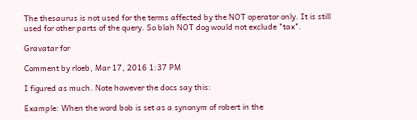The thesaurus is not used for the terms affected by the NOT operator only. It is still used for other parts of the query. So blah NOT dog would not exclude "tax".

Gravatar for

Comment by rloeb, Mar 17, 2016 1:37 PM

I figured as much. Note however the docs say this:

Example: When the word bob is set as a synonym of robert in the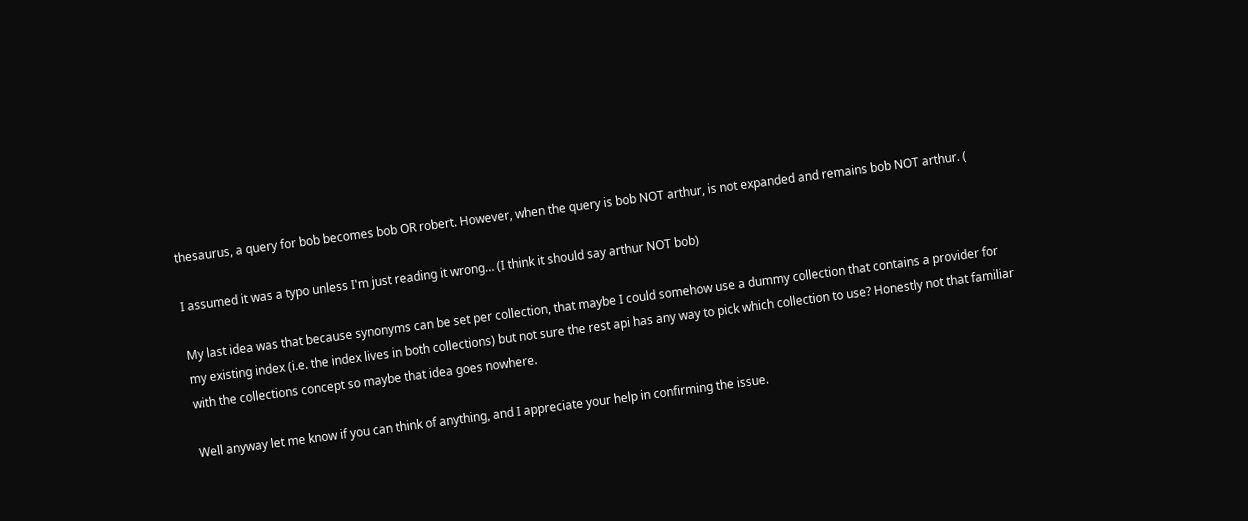thesaurus, a query for bob becomes bob OR robert. However, when the query is bob NOT arthur, is not expanded and remains bob NOT arthur. (

I assumed it was a typo unless I'm just reading it wrong… (I think it should say arthur NOT bob)

My last idea was that because synonyms can be set per collection, that maybe I could somehow use a dummy collection that contains a provider for my existing index (i.e. the index lives in both collections) but not sure the rest api has any way to pick which collection to use? Honestly not that familiar with the collections concept so maybe that idea goes nowhere.

Well anyway let me know if you can think of anything, and I appreciate your help in confirming the issue.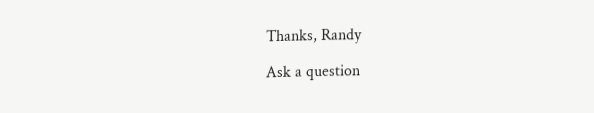Thanks, Randy

Ask a question